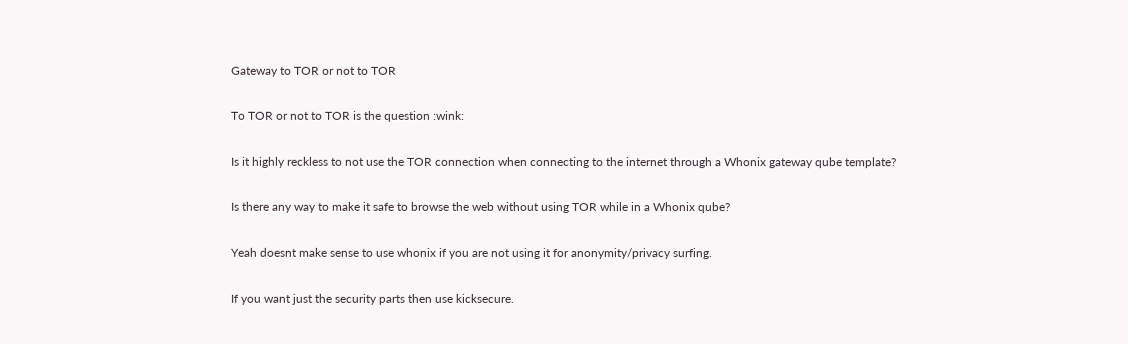Gateway to TOR or not to TOR

To TOR or not to TOR is the question :wink:

Is it highly reckless to not use the TOR connection when connecting to the internet through a Whonix gateway qube template?

Is there any way to make it safe to browse the web without using TOR while in a Whonix qube?

Yeah doesnt make sense to use whonix if you are not using it for anonymity/privacy surfing.

If you want just the security parts then use kicksecure.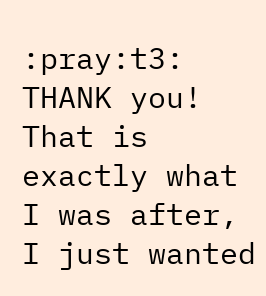:pray:t3: THANK you! That is exactly what I was after, I just wanted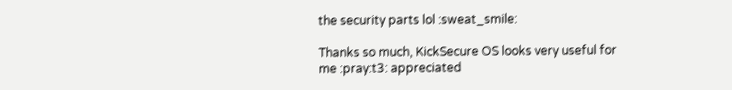the security parts lol :sweat_smile:

Thanks so much, KickSecure OS looks very useful for me :pray:t3: appreciated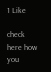1 Like

check here how you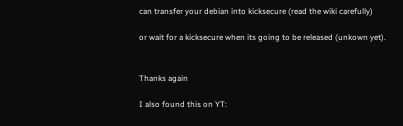can transfer your debian into kicksecure (read the wiki carefully)

or wait for a kicksecure when its going to be released (unkown yet).


Thanks again

I also found this on YT: